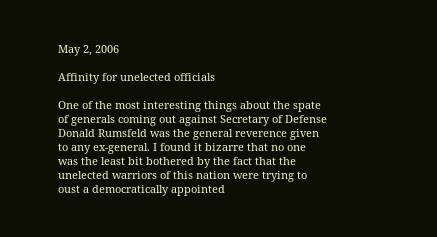May 2, 2006

Affinity for unelected officials

One of the most interesting things about the spate of generals coming out against Secretary of Defense Donald Rumsfeld was the general reverence given to any ex-general. I found it bizarre that no one was the least bit bothered by the fact that the unelected warriors of this nation were trying to oust a democratically appointed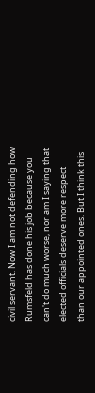civil servant. Now I am not defending how Rumsfeld has done his job because you can't do much worse, nor am I saying that elected officials deserve more respect than our appointed ones. But I think this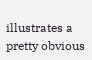illustrates a pretty obvious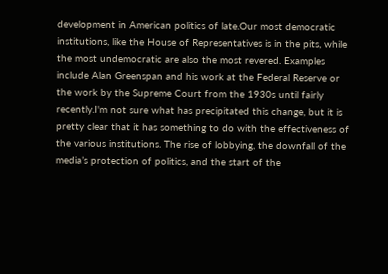development in American politics of late.Our most democratic institutions, like the House of Representatives is in the pits, while the most undemocratic are also the most revered. Examples include Alan Greenspan and his work at the Federal Reserve or the work by the Supreme Court from the 1930s until fairly recently.I'm not sure what has precipitated this change, but it is pretty clear that it has something to do with the effectiveness of the various institutions. The rise of lobbying, the downfall of the media’s protection of politics, and the start of the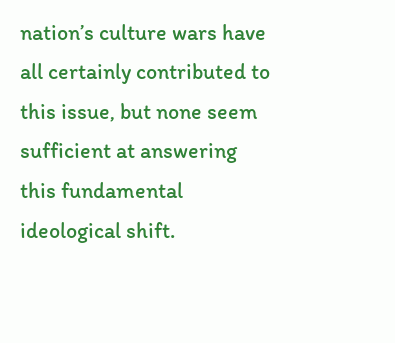nation’s culture wars have all certainly contributed to this issue, but none seem sufficient at answering this fundamental ideological shift.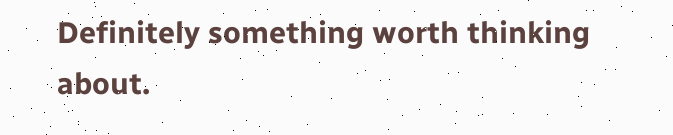Definitely something worth thinking about.